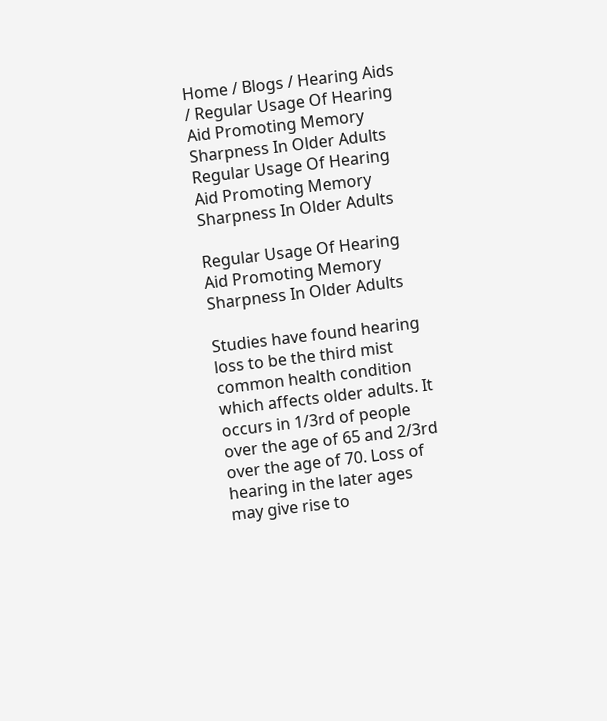Home / Blogs / Hearing Aids / Regular Usage Of Hearing Aid Promoting Memory Sharpness In Older Adults
Regular Usage Of Hearing Aid Promoting Memory Sharpness In Older Adults

Regular Usage Of Hearing Aid Promoting Memory Sharpness In Older Adults

Studies have found hearing loss to be the third mist common health condition which affects older adults. It occurs in 1/3rd of people over the age of 65 and 2/3rd over the age of 70. Loss of hearing in the later ages may give rise to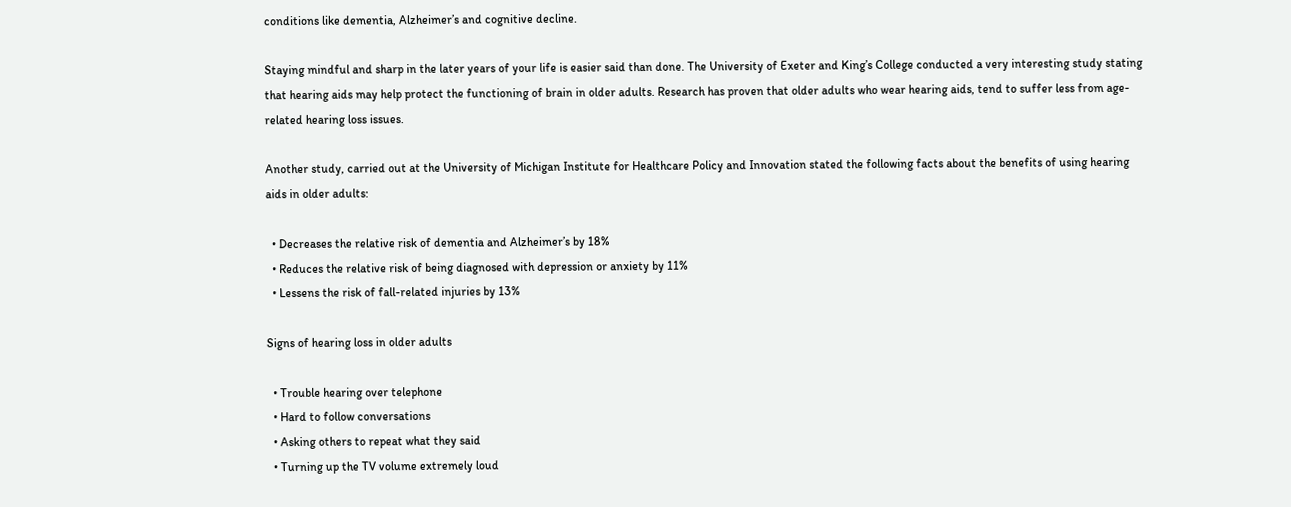conditions like dementia, Alzheimer’s and cognitive decline.

Staying mindful and sharp in the later years of your life is easier said than done. The University of Exeter and King’s College conducted a very interesting study stating that hearing aids may help protect the functioning of brain in older adults. Research has proven that older adults who wear hearing aids, tend to suffer less from age-related hearing loss issues.

Another study, carried out at the University of Michigan Institute for Healthcare Policy and Innovation stated the following facts about the benefits of using hearing aids in older adults:

  • Decreases the relative risk of dementia and Alzheimer’s by 18%
  • Reduces the relative risk of being diagnosed with depression or anxiety by 11%
  • Lessens the risk of fall-related injuries by 13%

Signs of hearing loss in older adults

  • Trouble hearing over telephone
  • Hard to follow conversations
  • Asking others to repeat what they said
  • Turning up the TV volume extremely loud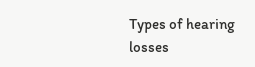Types of hearing losses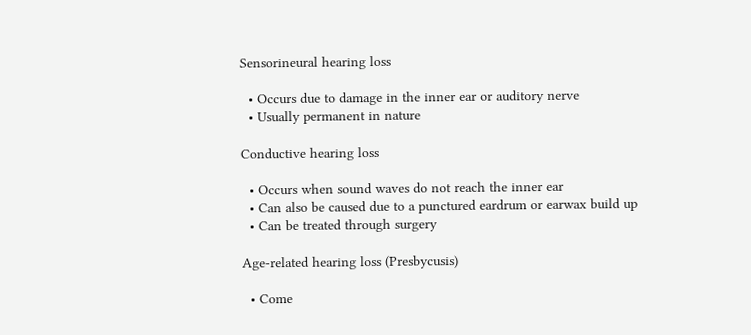Sensorineural hearing loss

  • Occurs due to damage in the inner ear or auditory nerve
  • Usually permanent in nature

Conductive hearing loss

  • Occurs when sound waves do not reach the inner ear
  • Can also be caused due to a punctured eardrum or earwax build up
  • Can be treated through surgery

Age-related hearing loss (Presbycusis)

  • Come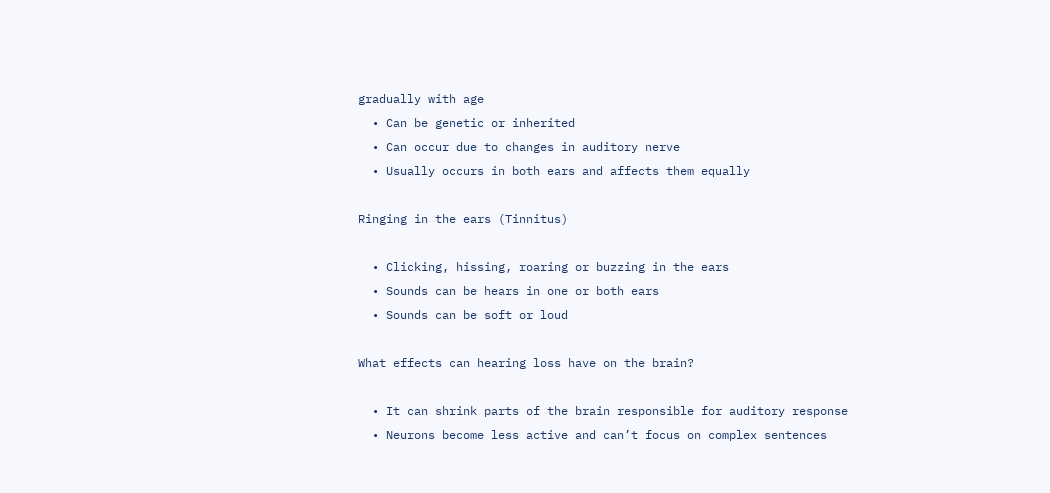gradually with age
  • Can be genetic or inherited
  • Can occur due to changes in auditory nerve
  • Usually occurs in both ears and affects them equally

Ringing in the ears (Tinnitus)

  • Clicking, hissing, roaring or buzzing in the ears
  • Sounds can be hears in one or both ears
  • Sounds can be soft or loud

What effects can hearing loss have on the brain?

  • It can shrink parts of the brain responsible for auditory response
  • Neurons become less active and can’t focus on complex sentences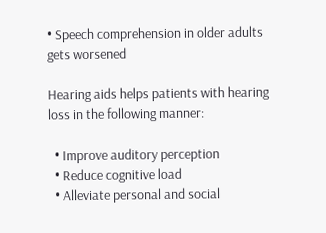• Speech comprehension in older adults gets worsened

Hearing aids helps patients with hearing loss in the following manner:

  • Improve auditory perception
  • Reduce cognitive load
  • Alleviate personal and social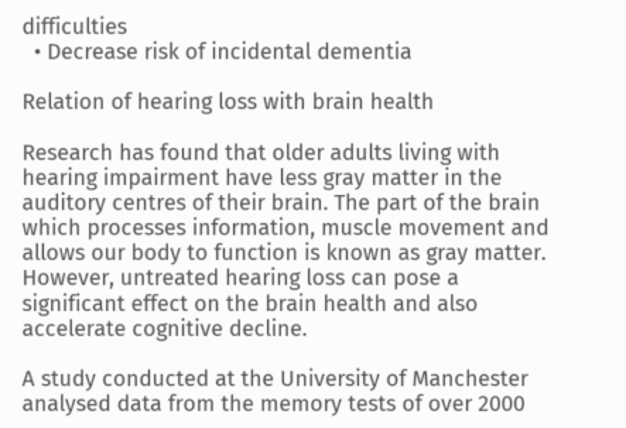difficulties
  • Decrease risk of incidental dementia

Relation of hearing loss with brain health

Research has found that older adults living with hearing impairment have less gray matter in the auditory centres of their brain. The part of the brain which processes information, muscle movement and allows our body to function is known as gray matter. However, untreated hearing loss can pose a significant effect on the brain health and also accelerate cognitive decline.

A study conducted at the University of Manchester analysed data from the memory tests of over 2000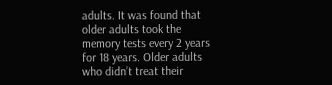adults. It was found that older adults took the memory tests every 2 years for 18 years. Older adults who didn’t treat their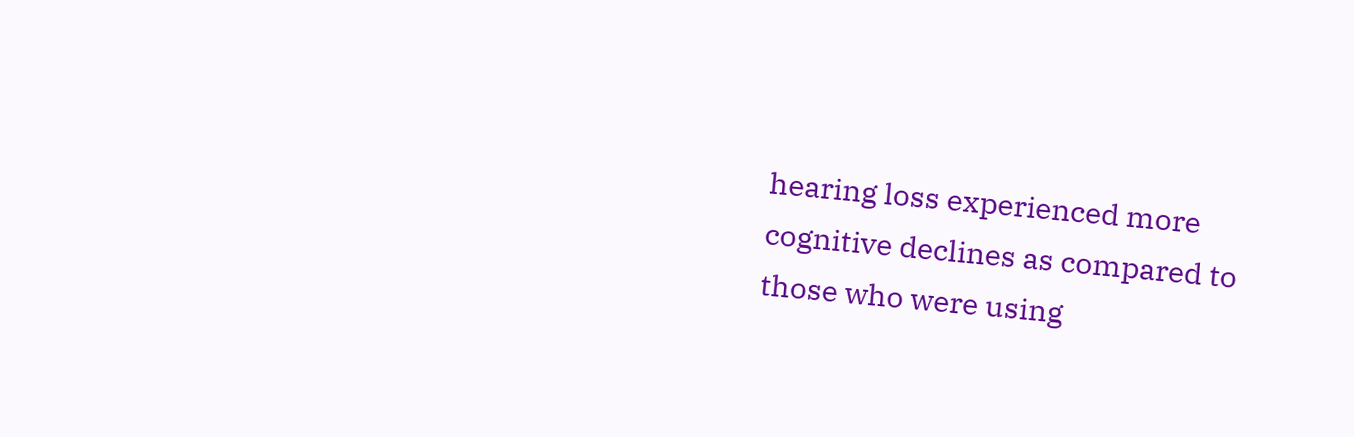hearing loss experienced more cognitive declines as compared to those who were using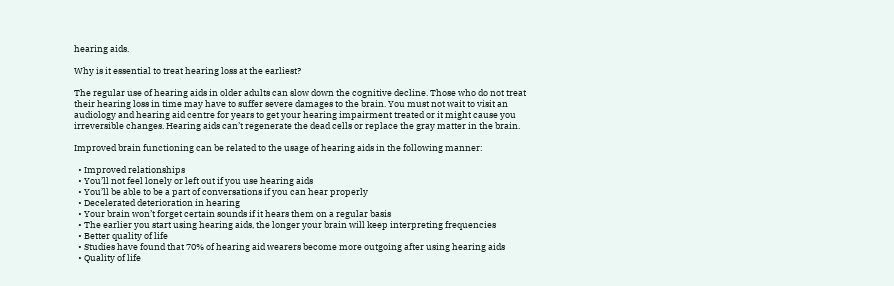hearing aids.

Why is it essential to treat hearing loss at the earliest?

The regular use of hearing aids in older adults can slow down the cognitive decline. Those who do not treat their hearing loss in time may have to suffer severe damages to the brain. You must not wait to visit an audiology and hearing aid centre for years to get your hearing impairment treated or it might cause you irreversible changes. Hearing aids can’t regenerate the dead cells or replace the gray matter in the brain.

Improved brain functioning can be related to the usage of hearing aids in the following manner:

  • Improved relationships
  • You’ll not feel lonely or left out if you use hearing aids
  • You’ll be able to be a part of conversations if you can hear properly
  • Decelerated deterioration in hearing
  • Your brain won’t forget certain sounds if it hears them on a regular basis
  • The earlier you start using hearing aids, the longer your brain will keep interpreting frequencies
  • Better quality of life
  • Studies have found that 70% of hearing aid wearers become more outgoing after using hearing aids
  • Quality of life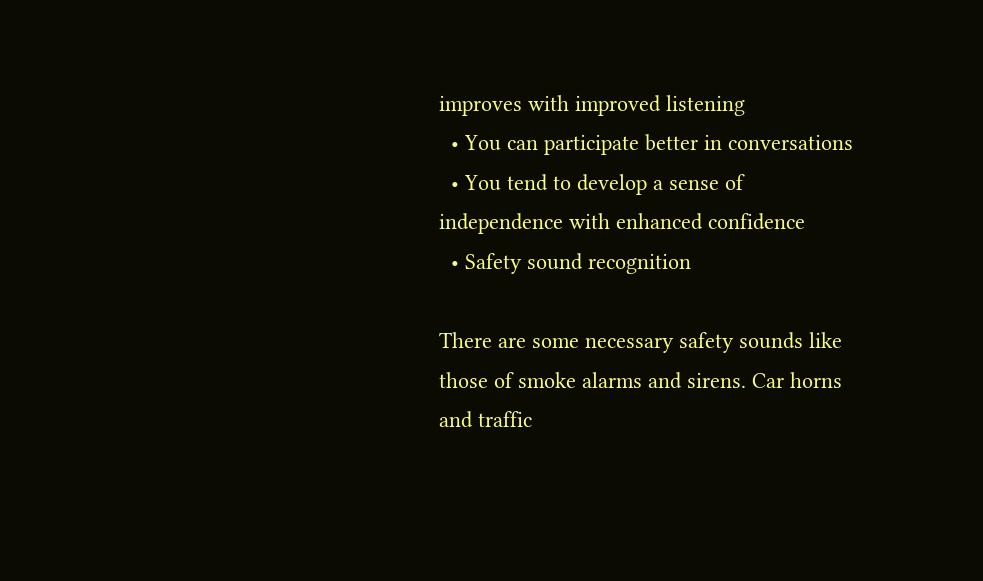improves with improved listening
  • You can participate better in conversations
  • You tend to develop a sense of independence with enhanced confidence
  • Safety sound recognition

There are some necessary safety sounds like those of smoke alarms and sirens. Car horns and traffic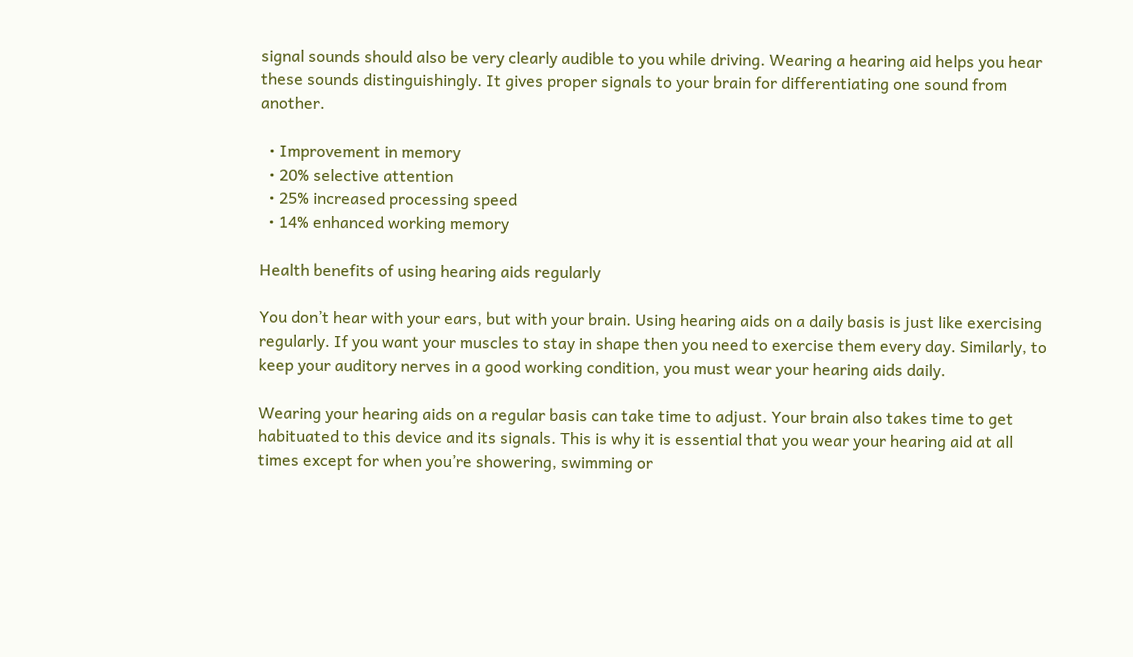signal sounds should also be very clearly audible to you while driving. Wearing a hearing aid helps you hear these sounds distinguishingly. It gives proper signals to your brain for differentiating one sound from another.

  • Improvement in memory
  • 20% selective attention
  • 25% increased processing speed
  • 14% enhanced working memory

Health benefits of using hearing aids regularly

You don’t hear with your ears, but with your brain. Using hearing aids on a daily basis is just like exercising regularly. If you want your muscles to stay in shape then you need to exercise them every day. Similarly, to keep your auditory nerves in a good working condition, you must wear your hearing aids daily.

Wearing your hearing aids on a regular basis can take time to adjust. Your brain also takes time to get habituated to this device and its signals. This is why it is essential that you wear your hearing aid at all times except for when you’re showering, swimming or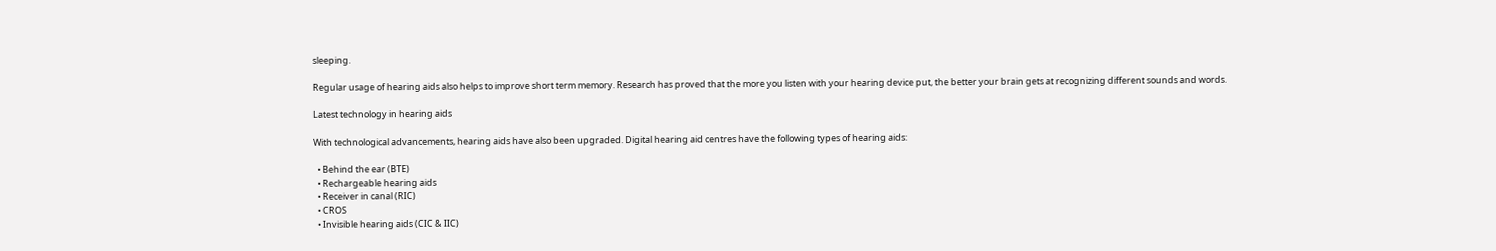sleeping.

Regular usage of hearing aids also helps to improve short term memory. Research has proved that the more you listen with your hearing device put, the better your brain gets at recognizing different sounds and words.

Latest technology in hearing aids

With technological advancements, hearing aids have also been upgraded. Digital hearing aid centres have the following types of hearing aids:

  • Behind the ear (BTE)
  • Rechargeable hearing aids
  • Receiver in canal (RIC)
  • CROS
  • Invisible hearing aids (CIC & IIC)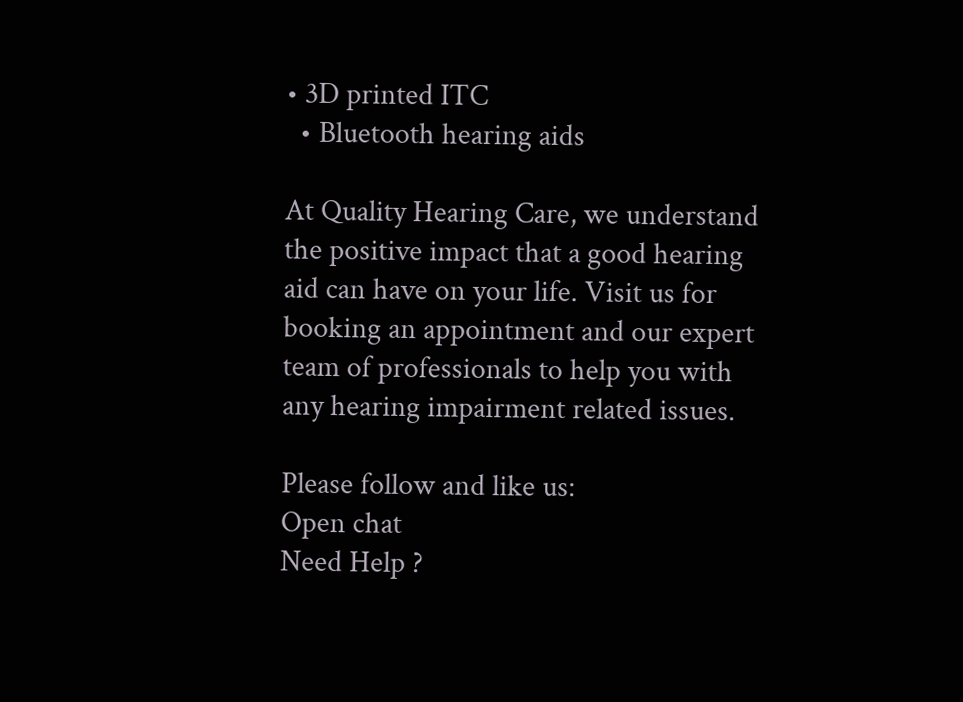• 3D printed ITC
  • Bluetooth hearing aids

At Quality Hearing Care, we understand the positive impact that a good hearing aid can have on your life. Visit us for booking an appointment and our expert team of professionals to help you with any hearing impairment related issues.

Please follow and like us:
Open chat
Need Help ?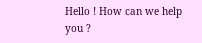Hello ! How can we help you ?